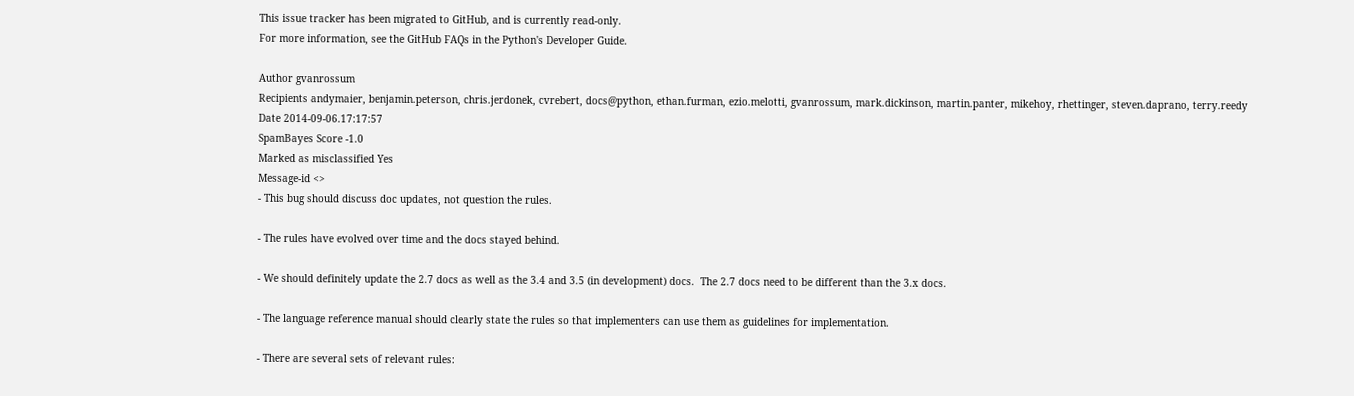This issue tracker has been migrated to GitHub, and is currently read-only.
For more information, see the GitHub FAQs in the Python's Developer Guide.

Author gvanrossum
Recipients andymaier, benjamin.peterson, chris.jerdonek, cvrebert, docs@python, ethan.furman, ezio.melotti, gvanrossum, mark.dickinson, martin.panter, mikehoy, rhettinger, steven.daprano, terry.reedy
Date 2014-09-06.17:17:57
SpamBayes Score -1.0
Marked as misclassified Yes
Message-id <>
- This bug should discuss doc updates, not question the rules.

- The rules have evolved over time and the docs stayed behind.

- We should definitely update the 2.7 docs as well as the 3.4 and 3.5 (in development) docs.  The 2.7 docs need to be different than the 3.x docs.

- The language reference manual should clearly state the rules so that implementers can use them as guidelines for implementation.

- There are several sets of relevant rules: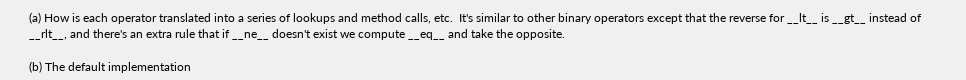(a) How is each operator translated into a series of lookups and method calls, etc.  It's similar to other binary operators except that the reverse for __lt__ is __gt__ instead of __rlt__, and there's an extra rule that if __ne__ doesn't exist we compute __eq__ and take the opposite.

(b) The default implementation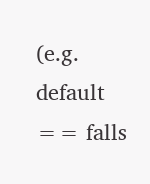(e.g. default == falls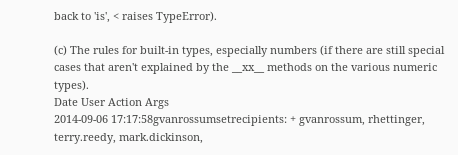back to 'is', < raises TypeError).

(c) The rules for built-in types, especially numbers (if there are still special cases that aren't explained by the __xx__ methods on the various numeric types).
Date User Action Args
2014-09-06 17:17:58gvanrossumsetrecipients: + gvanrossum, rhettinger, terry.reedy, mark.dickinson,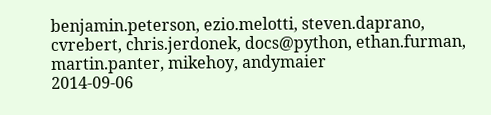benjamin.peterson, ezio.melotti, steven.daprano, cvrebert, chris.jerdonek, docs@python, ethan.furman, martin.panter, mikehoy, andymaier
2014-09-06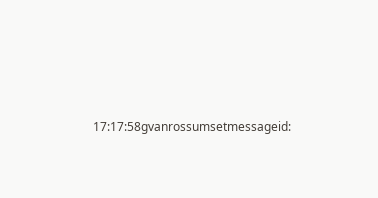17:17:58gvanrossumsetmessageid: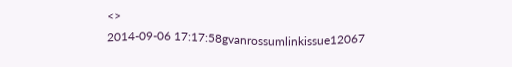<>
2014-09-06 17:17:58gvanrossumlinkissue12067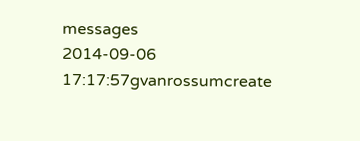messages
2014-09-06 17:17:57gvanrossumcreate